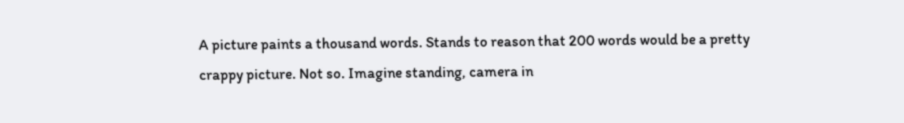A picture paints a thousand words. Stands to reason that 200 words would be a pretty crappy picture. Not so. Imagine standing, camera in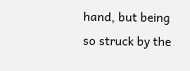hand, but being so struck by the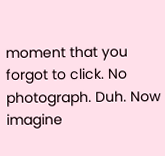moment that you forgot to click. No photograph. Duh. Now imagine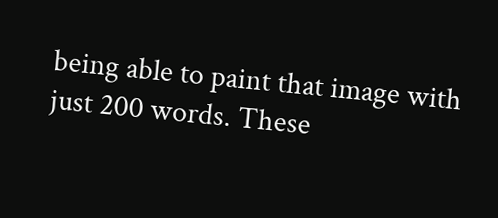being able to paint that image with just 200 words. These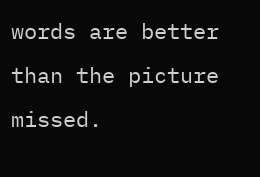words are better than the picture missed.